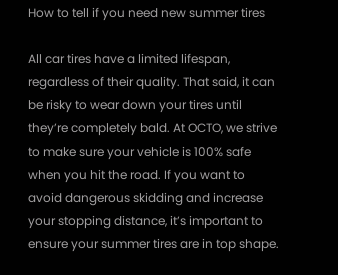How to tell if you need new summer tires

All car tires have a limited lifespan, regardless of their quality. That said, it can be risky to wear down your tires until they’re completely bald. At OCTO, we strive to make sure your vehicle is 100% safe when you hit the road. If you want to avoid dangerous skidding and increase your stopping distance, it’s important to ensure your summer tires are in top shape.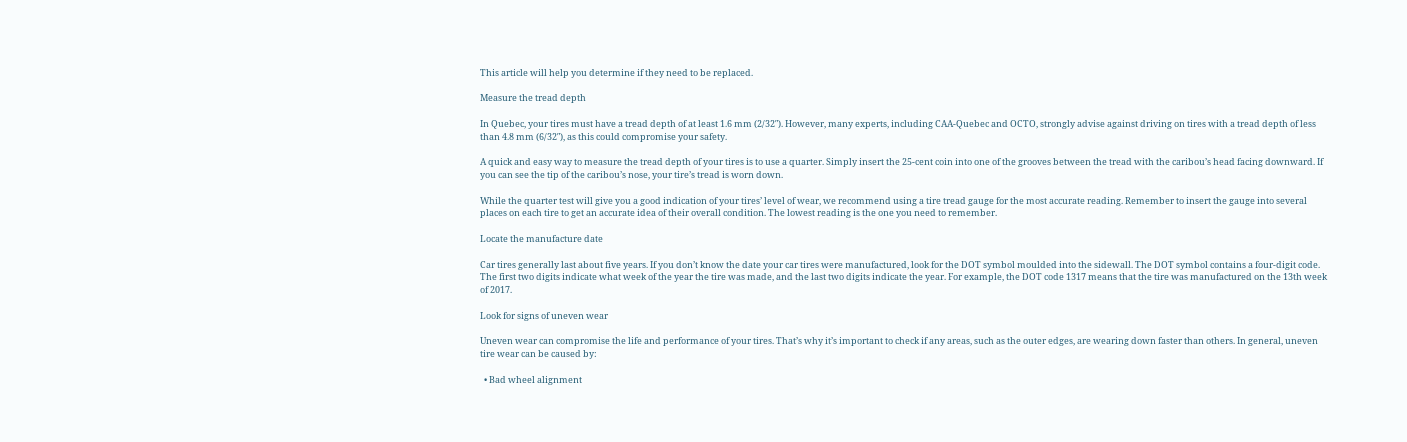This article will help you determine if they need to be replaced.

Measure the tread depth

In Quebec, your tires must have a tread depth of at least 1.6 mm (2/32″). However, many experts, including CAA-Quebec and OCTO, strongly advise against driving on tires with a tread depth of less than 4.8 mm (6/32″), as this could compromise your safety.

A quick and easy way to measure the tread depth of your tires is to use a quarter. Simply insert the 25-cent coin into one of the grooves between the tread with the caribou’s head facing downward. If you can see the tip of the caribou’s nose, your tire’s tread is worn down.

While the quarter test will give you a good indication of your tires’ level of wear, we recommend using a tire tread gauge for the most accurate reading. Remember to insert the gauge into several places on each tire to get an accurate idea of their overall condition. The lowest reading is the one you need to remember.

Locate the manufacture date

Car tires generally last about five years. If you don’t know the date your car tires were manufactured, look for the DOT symbol moulded into the sidewall. The DOT symbol contains a four-digit code. The first two digits indicate what week of the year the tire was made, and the last two digits indicate the year. For example, the DOT code 1317 means that the tire was manufactured on the 13th week of 2017.

Look for signs of uneven wear

Uneven wear can compromise the life and performance of your tires. That’s why it’s important to check if any areas, such as the outer edges, are wearing down faster than others. In general, uneven tire wear can be caused by:

  • Bad wheel alignment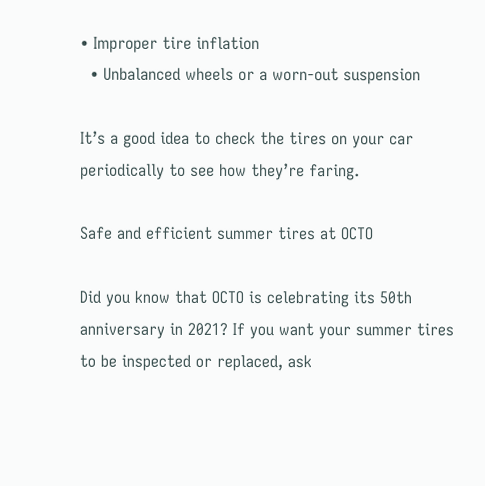• Improper tire inflation
  • Unbalanced wheels or a worn-out suspension

It’s a good idea to check the tires on your car periodically to see how they’re faring.

Safe and efficient summer tires at OCTO

Did you know that OCTO is celebrating its 50th anniversary in 2021? If you want your summer tires to be inspected or replaced, ask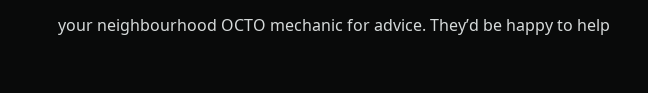your neighbourhood OCTO mechanic for advice. They’d be happy to help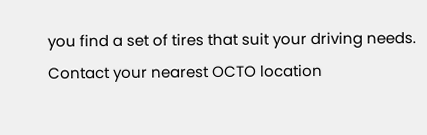you find a set of tires that suit your driving needs. Contact your nearest OCTO location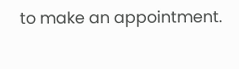to make an appointment.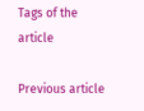Tags of the article

Previous article